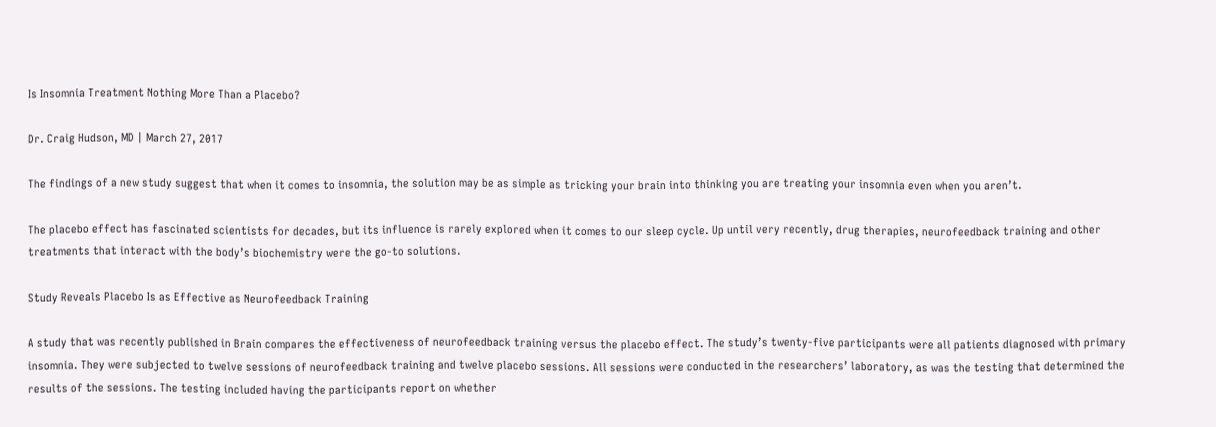Is Insomnia Treatment Nothing More Than a Placebo?

Dr. Craig Hudson, MD | March 27, 2017

The findings of a new study suggest that when it comes to insomnia, the solution may be as simple as tricking your brain into thinking you are treating your insomnia even when you aren’t.

The placebo effect has fascinated scientists for decades, but its influence is rarely explored when it comes to our sleep cycle. Up until very recently, drug therapies, neurofeedback training and other treatments that interact with the body’s biochemistry were the go-to solutions.

Study Reveals Placebo Is as Effective as Neurofeedback Training

A study that was recently published in Brain compares the effectiveness of neurofeedback training versus the placebo effect. The study’s twenty-five participants were all patients diagnosed with primary insomnia. They were subjected to twelve sessions of neurofeedback training and twelve placebo sessions. All sessions were conducted in the researchers’ laboratory, as was the testing that determined the results of the sessions. The testing included having the participants report on whether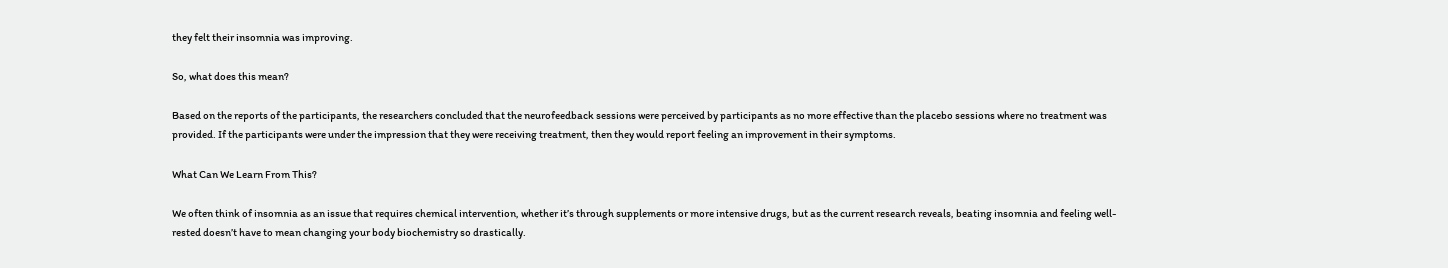they felt their insomnia was improving.

So, what does this mean?

Based on the reports of the participants, the researchers concluded that the neurofeedback sessions were perceived by participants as no more effective than the placebo sessions where no treatment was provided. If the participants were under the impression that they were receiving treatment, then they would report feeling an improvement in their symptoms.

What Can We Learn From This?

We often think of insomnia as an issue that requires chemical intervention, whether it’s through supplements or more intensive drugs, but as the current research reveals, beating insomnia and feeling well-rested doesn’t have to mean changing your body biochemistry so drastically.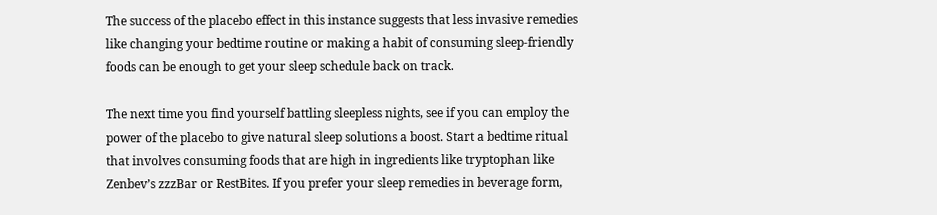The success of the placebo effect in this instance suggests that less invasive remedies like changing your bedtime routine or making a habit of consuming sleep-friendly foods can be enough to get your sleep schedule back on track.

The next time you find yourself battling sleepless nights, see if you can employ the power of the placebo to give natural sleep solutions a boost. Start a bedtime ritual that involves consuming foods that are high in ingredients like tryptophan like Zenbev’s zzzBar or RestBites. If you prefer your sleep remedies in beverage form,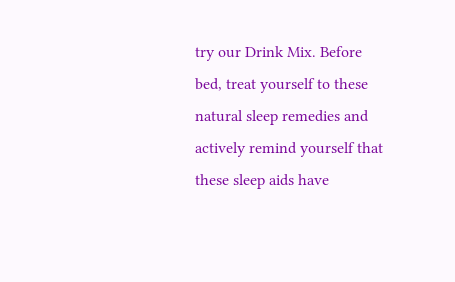try our Drink Mix. Before bed, treat yourself to these natural sleep remedies and actively remind yourself that these sleep aids have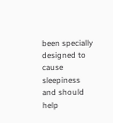been specially designed to cause sleepiness and should help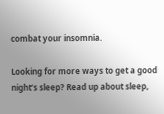combat your insomnia.

Looking for more ways to get a good night’s sleep? Read up about sleep,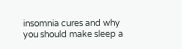insomnia cures and why you should make sleep a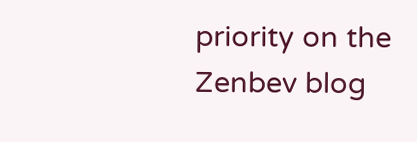priority on the Zenbev blog